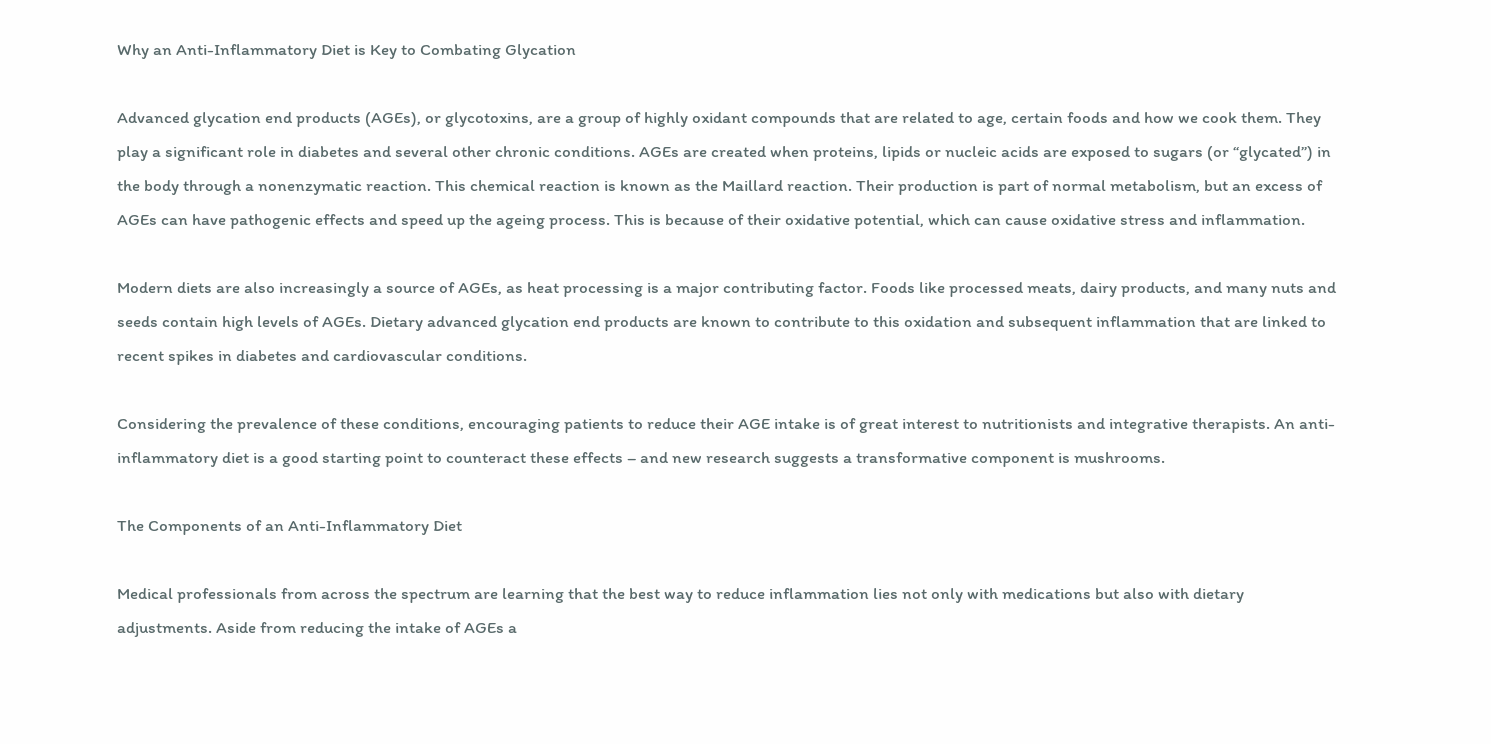Why an Anti-Inflammatory Diet is Key to Combating Glycation

Advanced glycation end products (AGEs), or glycotoxins, are a group of highly oxidant compounds that are related to age, certain foods and how we cook them. They play a significant role in diabetes and several other chronic conditions. AGEs are created when proteins, lipids or nucleic acids are exposed to sugars (or “glycated”) in the body through a nonenzymatic reaction. This chemical reaction is known as the Maillard reaction. Their production is part of normal metabolism, but an excess of AGEs can have pathogenic effects and speed up the ageing process. This is because of their oxidative potential, which can cause oxidative stress and inflammation.

Modern diets are also increasingly a source of AGEs, as heat processing is a major contributing factor. Foods like processed meats, dairy products, and many nuts and seeds contain high levels of AGEs. Dietary advanced glycation end products are known to contribute to this oxidation and subsequent inflammation that are linked to recent spikes in diabetes and cardiovascular conditions.

Considering the prevalence of these conditions, encouraging patients to reduce their AGE intake is of great interest to nutritionists and integrative therapists. An anti-inflammatory diet is a good starting point to counteract these effects – and new research suggests a transformative component is mushrooms.

The Components of an Anti-Inflammatory Diet

Medical professionals from across the spectrum are learning that the best way to reduce inflammation lies not only with medications but also with dietary adjustments. Aside from reducing the intake of AGEs a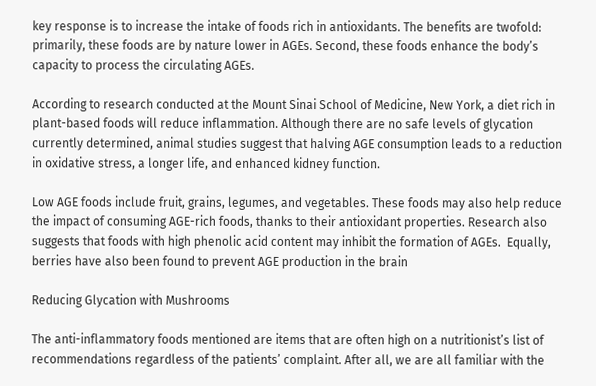key response is to increase the intake of foods rich in antioxidants. The benefits are twofold: primarily, these foods are by nature lower in AGEs. Second, these foods enhance the body’s capacity to process the circulating AGEs.

According to research conducted at the Mount Sinai School of Medicine, New York, a diet rich in plant-based foods will reduce inflammation. Although there are no safe levels of glycation currently determined, animal studies suggest that halving AGE consumption leads to a reduction in oxidative stress, a longer life, and enhanced kidney function.

Low AGE foods include fruit, grains, legumes, and vegetables. These foods may also help reduce the impact of consuming AGE-rich foods, thanks to their antioxidant properties. Research also suggests that foods with high phenolic acid content may inhibit the formation of AGEs.  Equally, berries have also been found to prevent AGE production in the brain

Reducing Glycation with Mushrooms

The anti-inflammatory foods mentioned are items that are often high on a nutritionist’s list of recommendations regardless of the patients’ complaint. After all, we are all familiar with the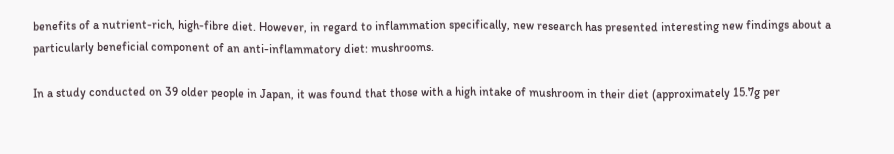benefits of a nutrient-rich, high-fibre diet. However, in regard to inflammation specifically, new research has presented interesting new findings about a particularly beneficial component of an anti-inflammatory diet: mushrooms.

In a study conducted on 39 older people in Japan, it was found that those with a high intake of mushroom in their diet (approximately 15.7g per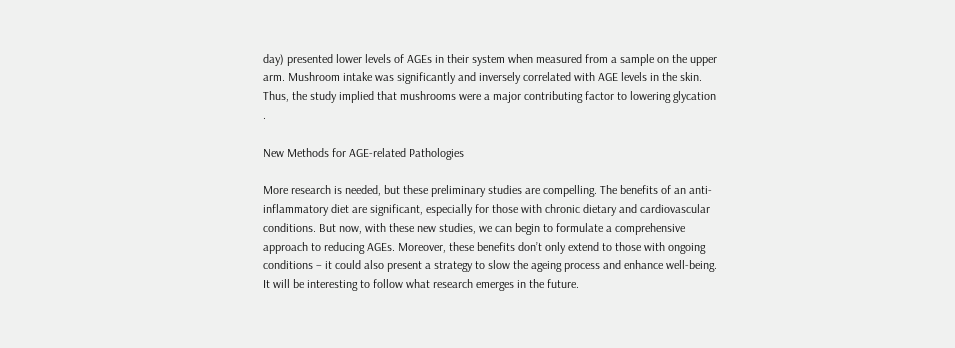day) presented lower levels of AGEs in their system when measured from a sample on the upper arm. Mushroom intake was significantly and inversely correlated with AGE levels in the skin. Thus, the study implied that mushrooms were a major contributing factor to lowering glycation .

New Methods for AGE-related Pathologies

More research is needed, but these preliminary studies are compelling. The benefits of an anti-inflammatory diet are significant, especially for those with chronic dietary and cardiovascular conditions. But now, with these new studies, we can begin to formulate a comprehensive approach to reducing AGEs. Moreover, these benefits don’t only extend to those with ongoing conditions – it could also present a strategy to slow the ageing process and enhance well-being. It will be interesting to follow what research emerges in the future.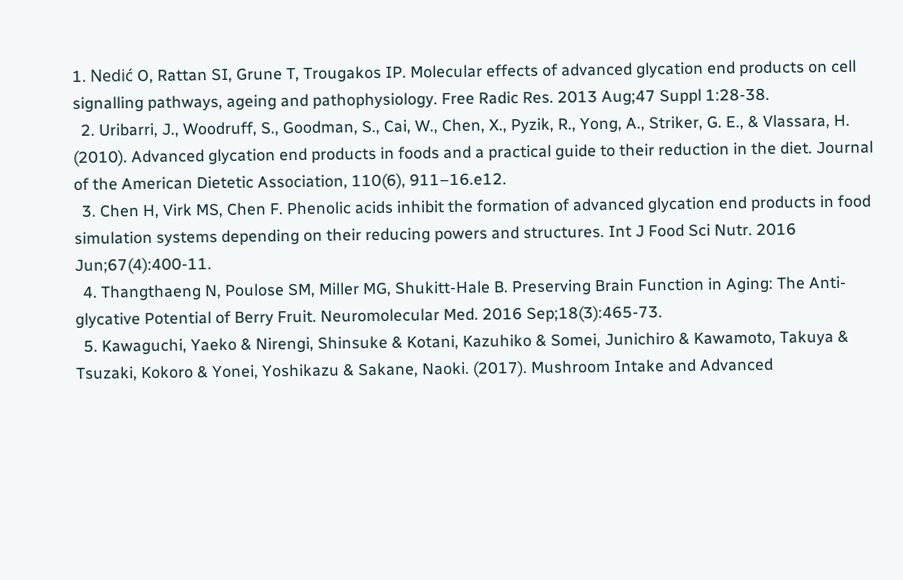1. Nedić O, Rattan SI, Grune T, Trougakos IP. Molecular effects of advanced glycation end products on cell signalling pathways, ageing and pathophysiology. Free Radic Res. 2013 Aug;47 Suppl 1:28-38.
  2. Uribarri, J., Woodruff, S., Goodman, S., Cai, W., Chen, X., Pyzik, R., Yong, A., Striker, G. E., & Vlassara, H. (2010). Advanced glycation end products in foods and a practical guide to their reduction in the diet. Journal of the American Dietetic Association, 110(6), 911–16.e12.
  3. Chen H, Virk MS, Chen F. Phenolic acids inhibit the formation of advanced glycation end products in food simulation systems depending on their reducing powers and structures. Int J Food Sci Nutr. 2016 Jun;67(4):400-11.
  4. Thangthaeng N, Poulose SM, Miller MG, Shukitt-Hale B. Preserving Brain Function in Aging: The Anti-glycative Potential of Berry Fruit. Neuromolecular Med. 2016 Sep;18(3):465-73.
  5. Kawaguchi, Yaeko & Nirengi, Shinsuke & Kotani, Kazuhiko & Somei, Junichiro & Kawamoto, Takuya & Tsuzaki, Kokoro & Yonei, Yoshikazu & Sakane, Naoki. (2017). Mushroom Intake and Advanced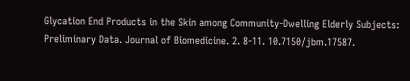Glycation End Products in the Skin among Community-Dwelling Elderly Subjects: Preliminary Data. Journal of Biomedicine. 2. 8-11. 10.7150/jbm.17587.